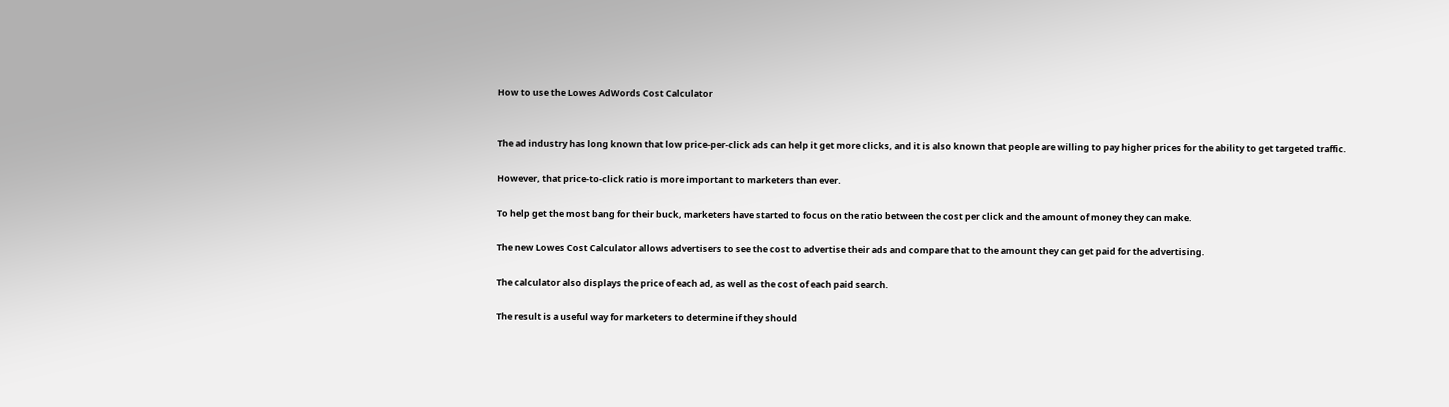How to use the Lowes AdWords Cost Calculator


The ad industry has long known that low price-per-click ads can help it get more clicks, and it is also known that people are willing to pay higher prices for the ability to get targeted traffic.

However, that price-to-click ratio is more important to marketers than ever.

To help get the most bang for their buck, marketers have started to focus on the ratio between the cost per click and the amount of money they can make.

The new Lowes Cost Calculator allows advertisers to see the cost to advertise their ads and compare that to the amount they can get paid for the advertising.

The calculator also displays the price of each ad, as well as the cost of each paid search.

The result is a useful way for marketers to determine if they should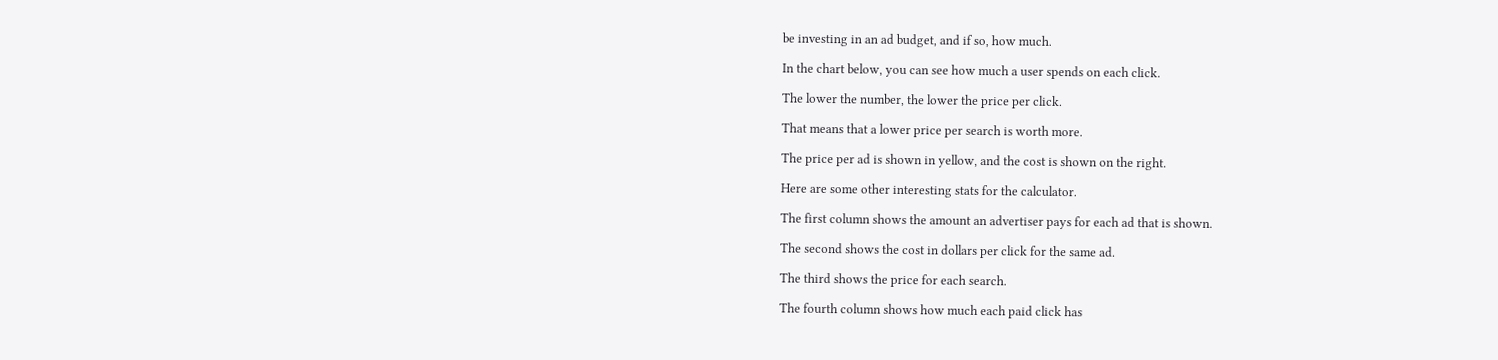be investing in an ad budget, and if so, how much.

In the chart below, you can see how much a user spends on each click.

The lower the number, the lower the price per click.

That means that a lower price per search is worth more.

The price per ad is shown in yellow, and the cost is shown on the right.

Here are some other interesting stats for the calculator.

The first column shows the amount an advertiser pays for each ad that is shown.

The second shows the cost in dollars per click for the same ad.

The third shows the price for each search.

The fourth column shows how much each paid click has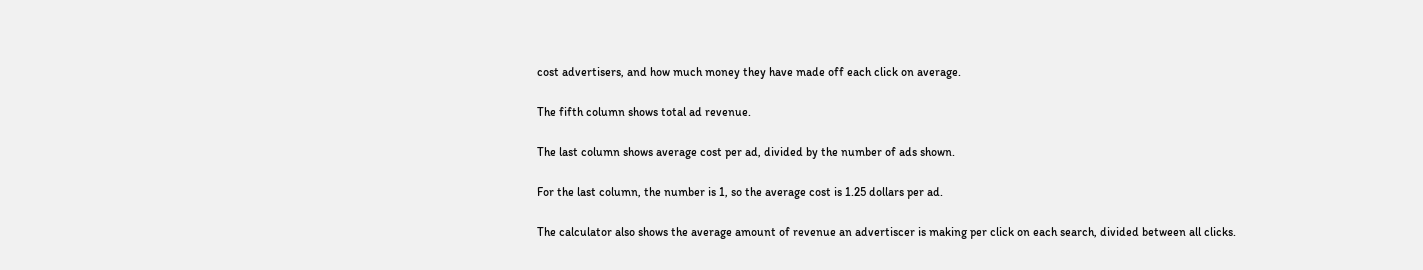cost advertisers, and how much money they have made off each click on average.

The fifth column shows total ad revenue.

The last column shows average cost per ad, divided by the number of ads shown.

For the last column, the number is 1, so the average cost is 1.25 dollars per ad.

The calculator also shows the average amount of revenue an advertiscer is making per click on each search, divided between all clicks.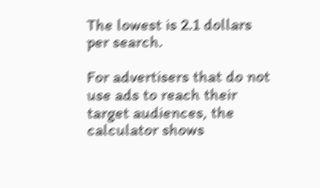The lowest is 2.1 dollars per search.

For advertisers that do not use ads to reach their target audiences, the calculator shows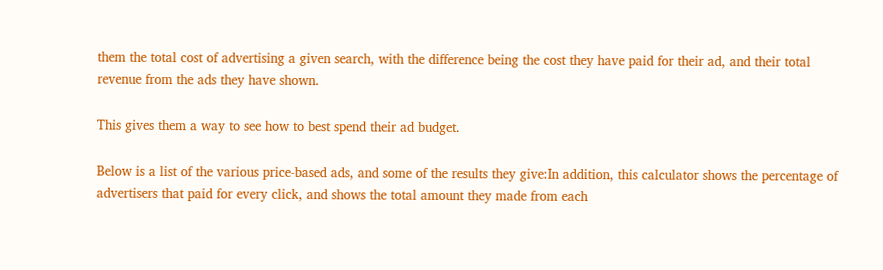them the total cost of advertising a given search, with the difference being the cost they have paid for their ad, and their total revenue from the ads they have shown.

This gives them a way to see how to best spend their ad budget.

Below is a list of the various price-based ads, and some of the results they give:In addition, this calculator shows the percentage of advertisers that paid for every click, and shows the total amount they made from each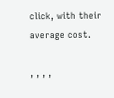click, with their average cost.

, , , ,